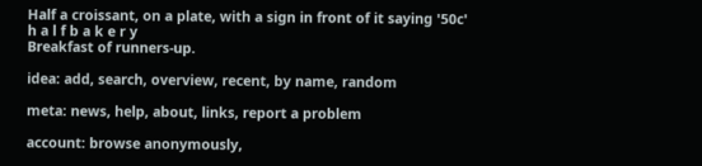Half a croissant, on a plate, with a sign in front of it saying '50c'
h a l f b a k e r y
Breakfast of runners-up.

idea: add, search, overview, recent, by name, random

meta: news, help, about, links, report a problem

account: browse anonymously,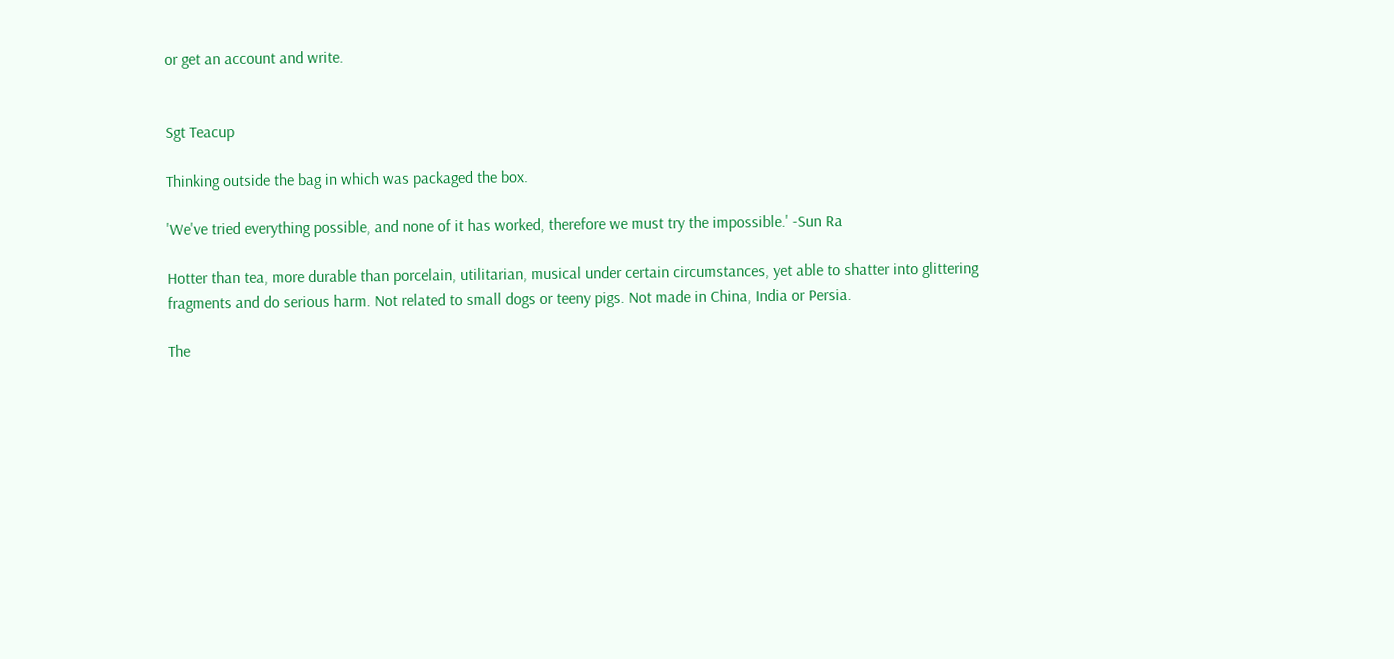or get an account and write.


Sgt Teacup

Thinking outside the bag in which was packaged the box.

'We've tried everything possible, and none of it has worked, therefore we must try the impossible.' -Sun Ra

Hotter than tea, more durable than porcelain, utilitarian, musical under certain circumstances, yet able to shatter into glittering fragments and do serious harm. Not related to small dogs or teeny pigs. Not made in China, India or Persia.

The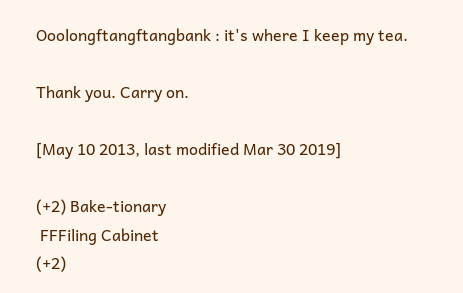Ooolongftangftangbank : it's where I keep my tea.

Thank you. Carry on.

[May 10 2013, last modified Mar 30 2019]

(+2) Bake-tionary
 FFFiling Cabinet
(+2)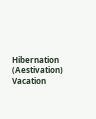Hibernation (Aestivation) Vacation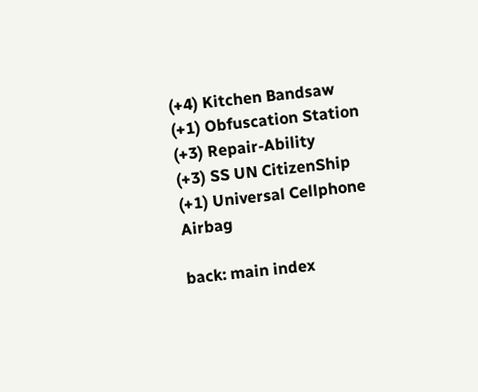(+4) Kitchen Bandsaw
(+1) Obfuscation Station
(+3) Repair-Ability
(+3) SS UN CitizenShip
(+1) Universal Cellphone Airbag

back: main index